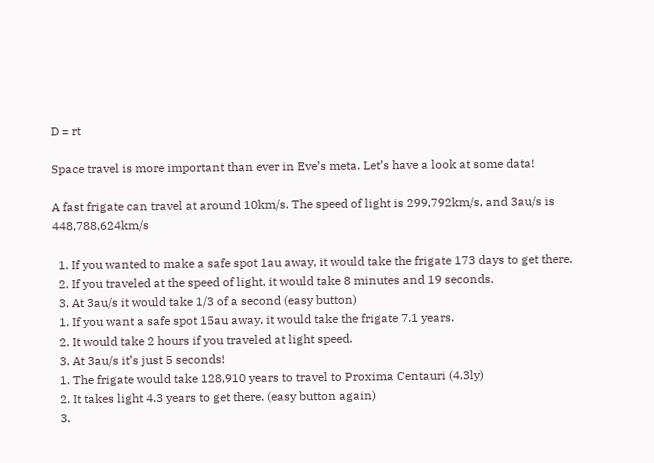D = rt

Space travel is more important than ever in Eve’s meta. Let’s have a look at some data!

A fast frigate can travel at around 10km/s. The speed of light is 299,792km/s, and 3au/s is 448,788,624km/s

  1. If you wanted to make a safe spot 1au away, it would take the frigate 173 days to get there.
  2. If you traveled at the speed of light, it would take 8 minutes and 19 seconds.
  3. At 3au/s it would take 1/3 of a second (easy button)
  1. If you want a safe spot 15au away, it would take the frigate 7.1 years.
  2. It would take 2 hours if you traveled at light speed.
  3. At 3au/s it’s just 5 seconds!
  1. The frigate would take 128,910 years to travel to Proxima Centauri (4.3ly)
  2. It takes light 4.3 years to get there. (easy button again)
  3.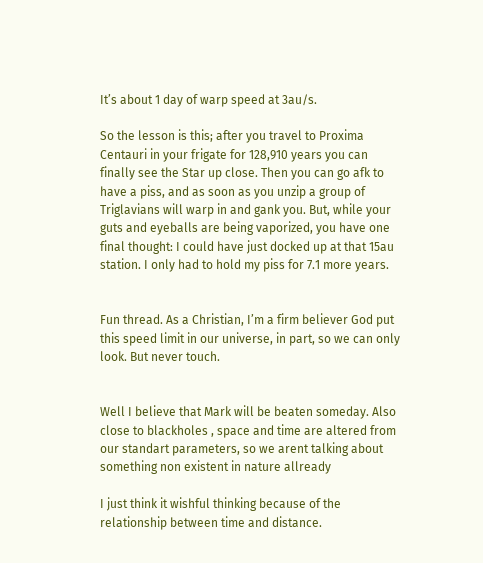It’s about 1 day of warp speed at 3au/s.

So the lesson is this; after you travel to Proxima Centauri in your frigate for 128,910 years you can finally see the Star up close. Then you can go afk to have a piss, and as soon as you unzip a group of Triglavians will warp in and gank you. But, while your guts and eyeballs are being vaporized, you have one final thought: I could have just docked up at that 15au station. I only had to hold my piss for 7.1 more years.


Fun thread. As a Christian, I’m a firm believer God put this speed limit in our universe, in part, so we can only look. But never touch.


Well I believe that Mark will be beaten someday. Also close to blackholes , space and time are altered from our standart parameters, so we arent talking about something non existent in nature allready

I just think it wishful thinking because of the relationship between time and distance.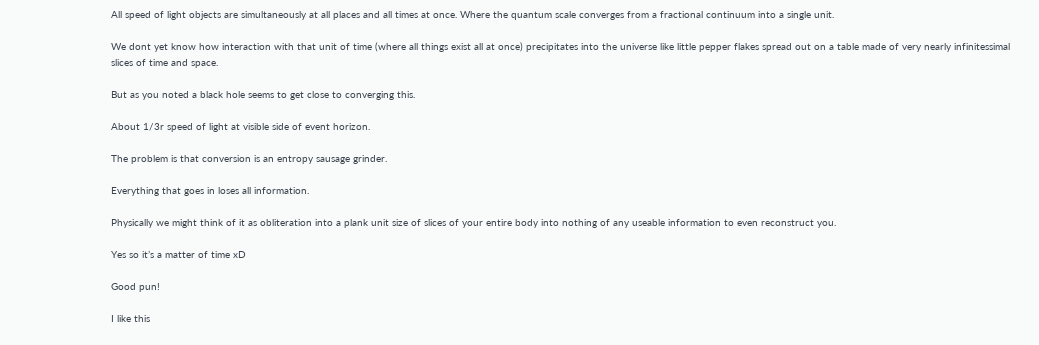All speed of light objects are simultaneously at all places and all times at once. Where the quantum scale converges from a fractional continuum into a single unit.

We dont yet know how interaction with that unit of time (where all things exist all at once) precipitates into the universe like little pepper flakes spread out on a table made of very nearly infinitessimal slices of time and space.

But as you noted a black hole seems to get close to converging this.

About 1/3r speed of light at visible side of event horizon.

The problem is that conversion is an entropy sausage grinder.

Everything that goes in loses all information.

Physically we might think of it as obliteration into a plank unit size of slices of your entire body into nothing of any useable information to even reconstruct you.

Yes so it’s a matter of time xD

Good pun!

I like this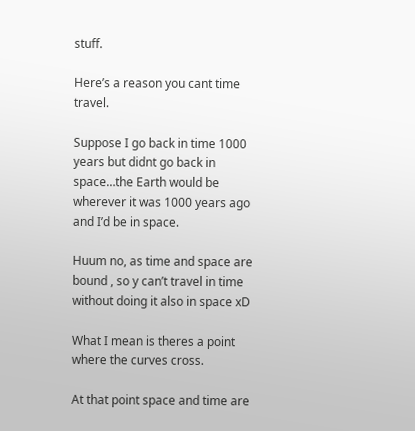stuff.

Here’s a reason you cant time travel.

Suppose I go back in time 1000 years but didnt go back in space…the Earth would be wherever it was 1000 years ago and I’d be in space.

Huum no, as time and space are bound , so y can’t travel in time without doing it also in space xD

What I mean is theres a point where the curves cross.

At that point space and time are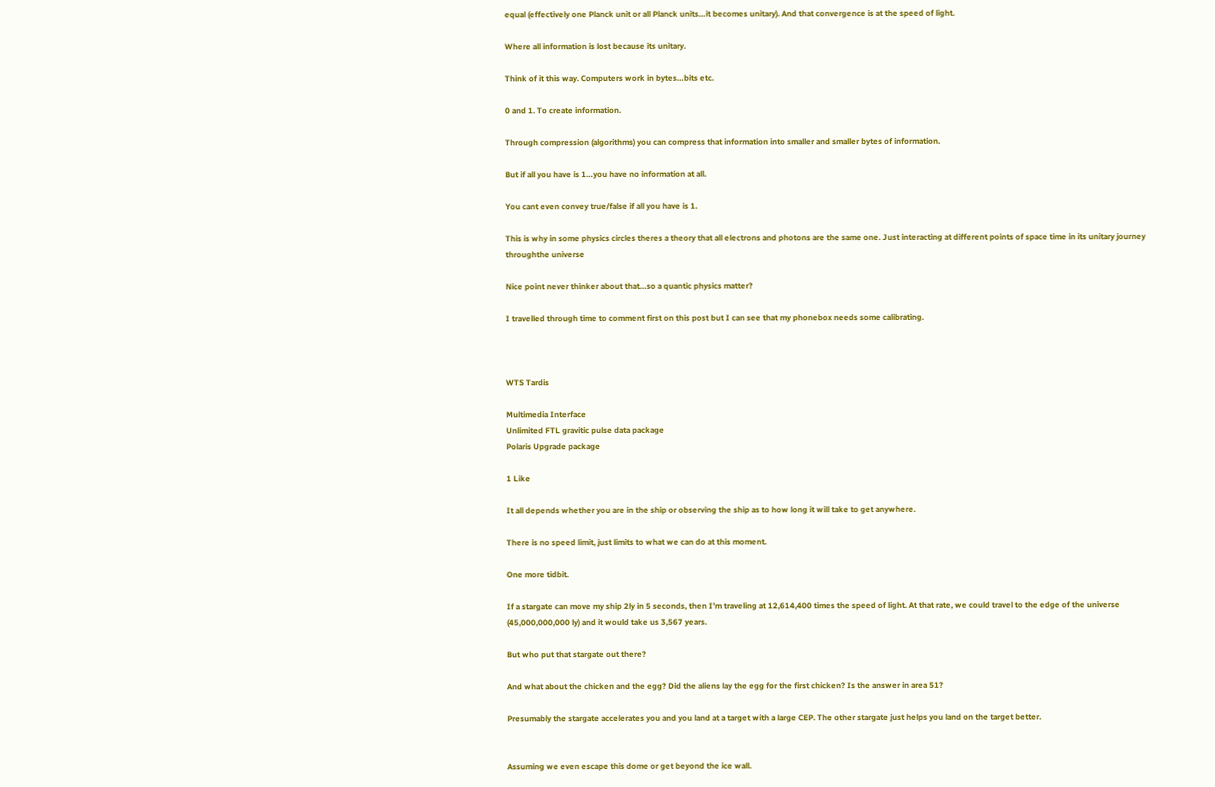equal (effectively one Planck unit or all Planck units…it becomes unitary). And that convergence is at the speed of light.

Where all information is lost because its unitary.

Think of it this way. Computers work in bytes…bits etc.

0 and 1. To create information.

Through compression (algorithms) you can compress that information into smaller and smaller bytes of information.

But if all you have is 1…you have no information at all.

You cant even convey true/false if all you have is 1.

This is why in some physics circles theres a theory that all electrons and photons are the same one. Just interacting at different points of space time in its unitary journey throughthe universe

Nice point never thinker about that…so a quantic physics matter?

I travelled through time to comment first on this post but I can see that my phonebox needs some calibrating.



WTS Tardis

Multimedia Interface
Unlimited FTL gravitic pulse data package
Polaris Upgrade package

1 Like

It all depends whether you are in the ship or observing the ship as to how long it will take to get anywhere.

There is no speed limit, just limits to what we can do at this moment.

One more tidbit.

If a stargate can move my ship 2ly in 5 seconds, then I’m traveling at 12,614,400 times the speed of light. At that rate, we could travel to the edge of the universe (45,000,000,000 ly) and it would take us 3,567 years.

But who put that stargate out there?

And what about the chicken and the egg? Did the aliens lay the egg for the first chicken? Is the answer in area 51?

Presumably the stargate accelerates you and you land at a target with a large CEP. The other stargate just helps you land on the target better.


Assuming we even escape this dome or get beyond the ice wall.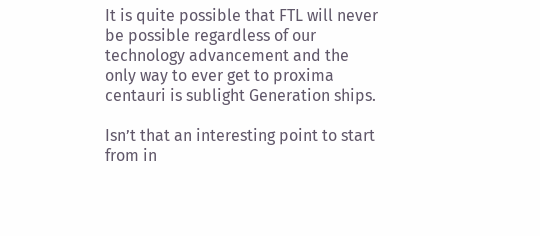It is quite possible that FTL will never be possible regardless of our technology advancement and the only way to ever get to proxima centauri is sublight Generation ships.

Isn’t that an interesting point to start from in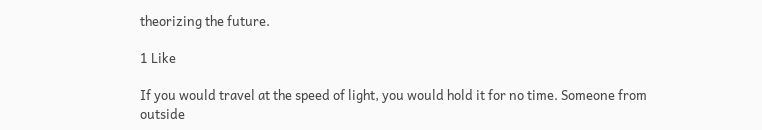theorizing the future.

1 Like

If you would travel at the speed of light, you would hold it for no time. Someone from outside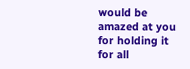would be amazed at you for holding it for all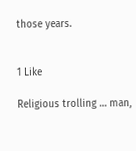those years.


1 Like

Religious trolling … man,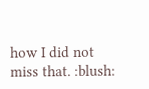how I did not miss that. :blush: